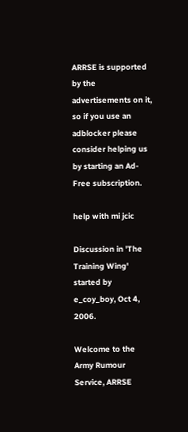ARRSE is supported by the advertisements on it, so if you use an adblocker please consider helping us by starting an Ad-Free subscription.

help with mi jcic

Discussion in 'The Training Wing' started by e_coy_boy, Oct 4, 2006.

Welcome to the Army Rumour Service, ARRSE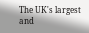The UK's largest and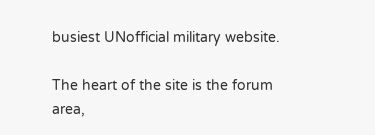busiest UNofficial military website.

The heart of the site is the forum area,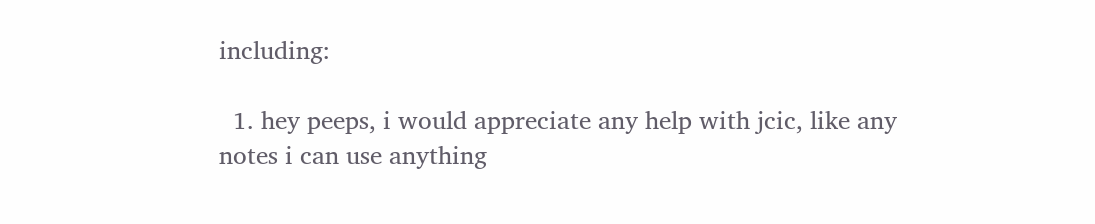including:

  1. hey peeps, i would appreciate any help with jcic, like any notes i can use anything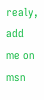realy, add me on msn